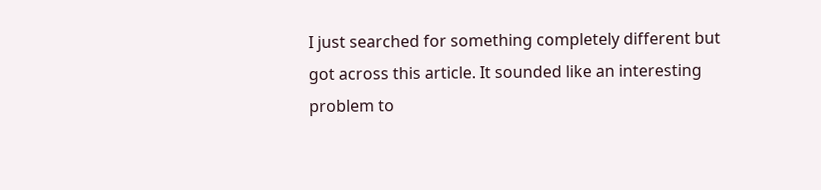I just searched for something completely different but got across this article. It sounded like an interesting problem to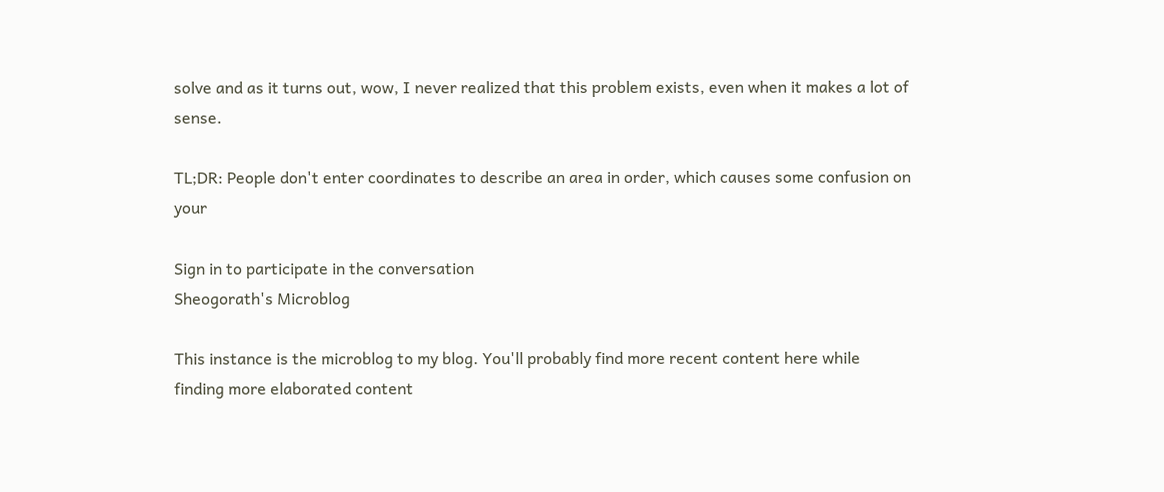solve and as it turns out, wow, I never realized that this problem exists, even when it makes a lot of sense.

TL;DR: People don't enter coordinates to describe an area in order, which causes some confusion on your

Sign in to participate in the conversation
Sheogorath's Microblog

This instance is the microblog to my blog. You'll probably find more recent content here while finding more elaborated content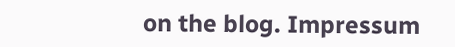on the blog. Impressum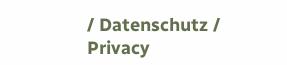/ Datenschutz / Privacy